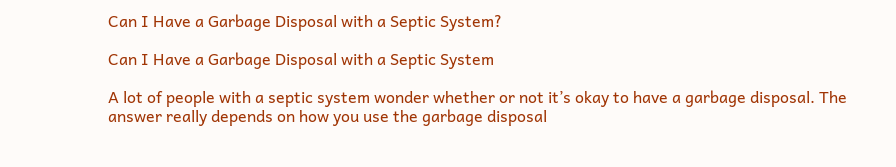Can I Have a Garbage Disposal with a Septic System?

Can I Have a Garbage Disposal with a Septic System

A lot of people with a septic system wonder whether or not it’s okay to have a garbage disposal. The answer really depends on how you use the garbage disposal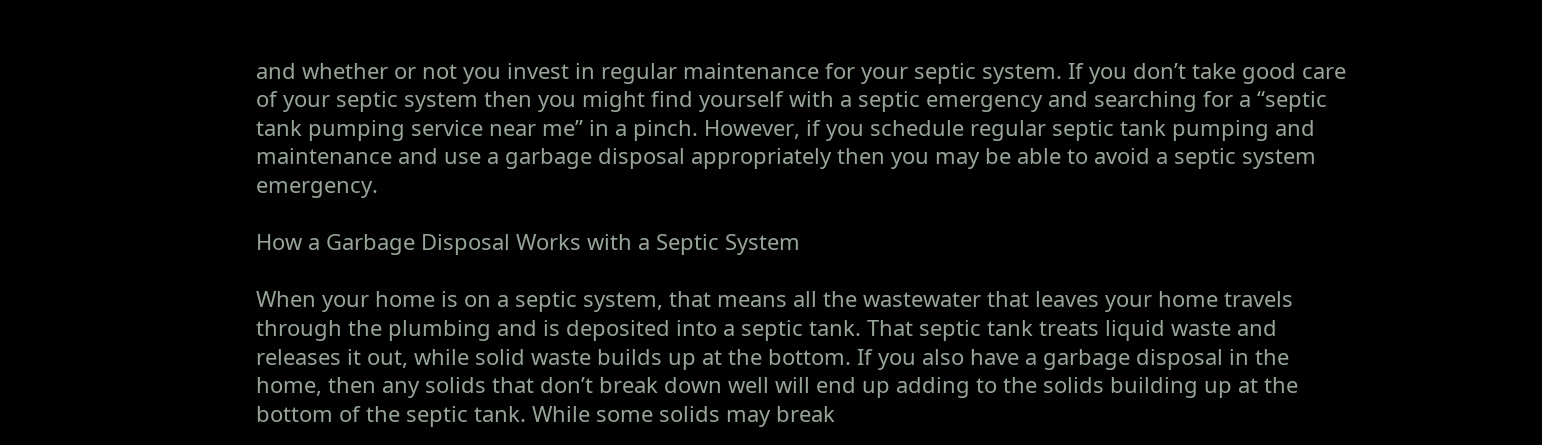and whether or not you invest in regular maintenance for your septic system. If you don’t take good care of your septic system then you might find yourself with a septic emergency and searching for a “septic tank pumping service near me” in a pinch. However, if you schedule regular septic tank pumping and maintenance and use a garbage disposal appropriately then you may be able to avoid a septic system emergency.

How a Garbage Disposal Works with a Septic System

When your home is on a septic system, that means all the wastewater that leaves your home travels through the plumbing and is deposited into a septic tank. That septic tank treats liquid waste and releases it out, while solid waste builds up at the bottom. If you also have a garbage disposal in the home, then any solids that don’t break down well will end up adding to the solids building up at the bottom of the septic tank. While some solids may break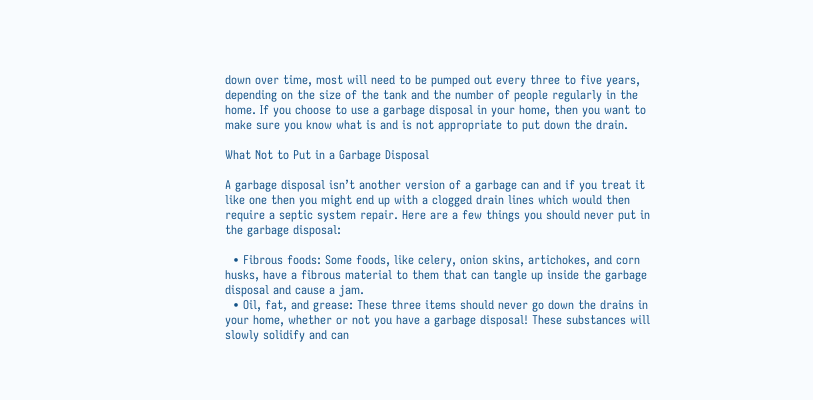down over time, most will need to be pumped out every three to five years, depending on the size of the tank and the number of people regularly in the home. If you choose to use a garbage disposal in your home, then you want to make sure you know what is and is not appropriate to put down the drain.

What Not to Put in a Garbage Disposal

A garbage disposal isn’t another version of a garbage can and if you treat it like one then you might end up with a clogged drain lines which would then require a septic system repair. Here are a few things you should never put in the garbage disposal:

  • Fibrous foods: Some foods, like celery, onion skins, artichokes, and corn husks, have a fibrous material to them that can tangle up inside the garbage disposal and cause a jam.
  • Oil, fat, and grease: These three items should never go down the drains in your home, whether or not you have a garbage disposal! These substances will slowly solidify and can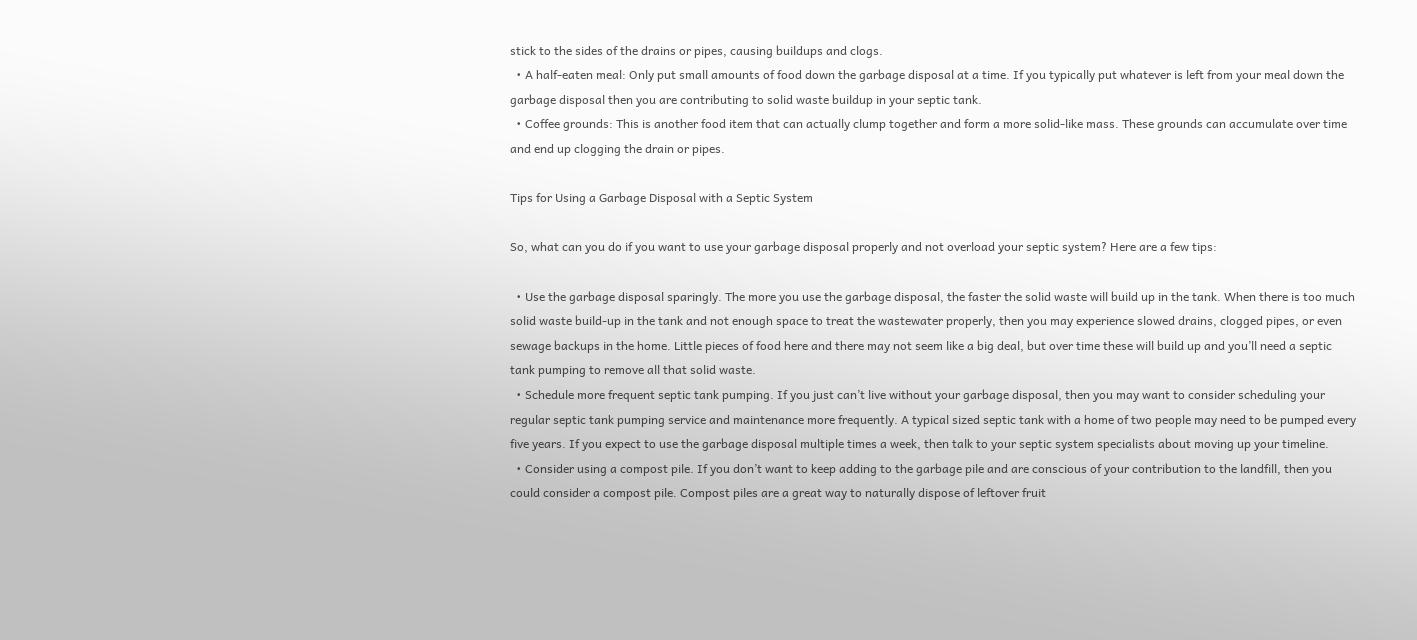stick to the sides of the drains or pipes, causing buildups and clogs.
  • A half-eaten meal: Only put small amounts of food down the garbage disposal at a time. If you typically put whatever is left from your meal down the garbage disposal then you are contributing to solid waste buildup in your septic tank.
  • Coffee grounds: This is another food item that can actually clump together and form a more solid-like mass. These grounds can accumulate over time and end up clogging the drain or pipes.

Tips for Using a Garbage Disposal with a Septic System

So, what can you do if you want to use your garbage disposal properly and not overload your septic system? Here are a few tips:

  • Use the garbage disposal sparingly. The more you use the garbage disposal, the faster the solid waste will build up in the tank. When there is too much solid waste build-up in the tank and not enough space to treat the wastewater properly, then you may experience slowed drains, clogged pipes, or even sewage backups in the home. Little pieces of food here and there may not seem like a big deal, but over time these will build up and you’ll need a septic tank pumping to remove all that solid waste.
  • Schedule more frequent septic tank pumping. If you just can’t live without your garbage disposal, then you may want to consider scheduling your regular septic tank pumping service and maintenance more frequently. A typical sized septic tank with a home of two people may need to be pumped every five years. If you expect to use the garbage disposal multiple times a week, then talk to your septic system specialists about moving up your timeline.
  • Consider using a compost pile. If you don’t want to keep adding to the garbage pile and are conscious of your contribution to the landfill, then you could consider a compost pile. Compost piles are a great way to naturally dispose of leftover fruit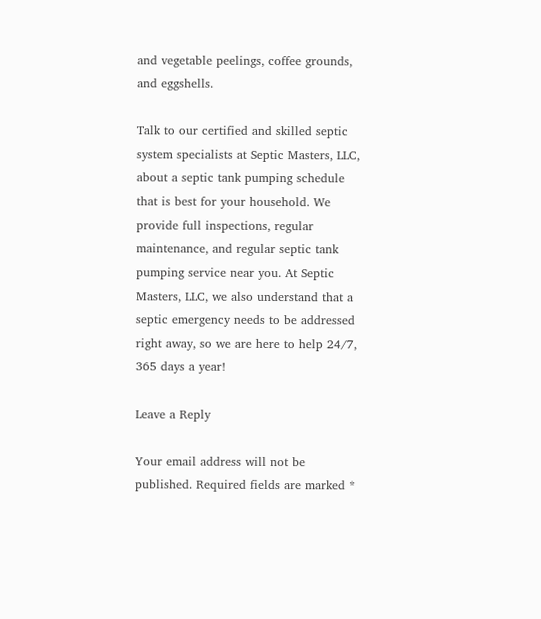and vegetable peelings, coffee grounds, and eggshells.

Talk to our certified and skilled septic system specialists at Septic Masters, LLC, about a septic tank pumping schedule that is best for your household. We provide full inspections, regular maintenance, and regular septic tank pumping service near you. At Septic Masters, LLC, we also understand that a septic emergency needs to be addressed right away, so we are here to help 24/7, 365 days a year!

Leave a Reply

Your email address will not be published. Required fields are marked *